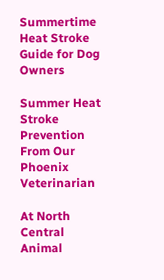Summertime Heat Stroke Guide for Dog Owners

Summer Heat Stroke Prevention From Our Phoenix Veterinarian

At North Central Animal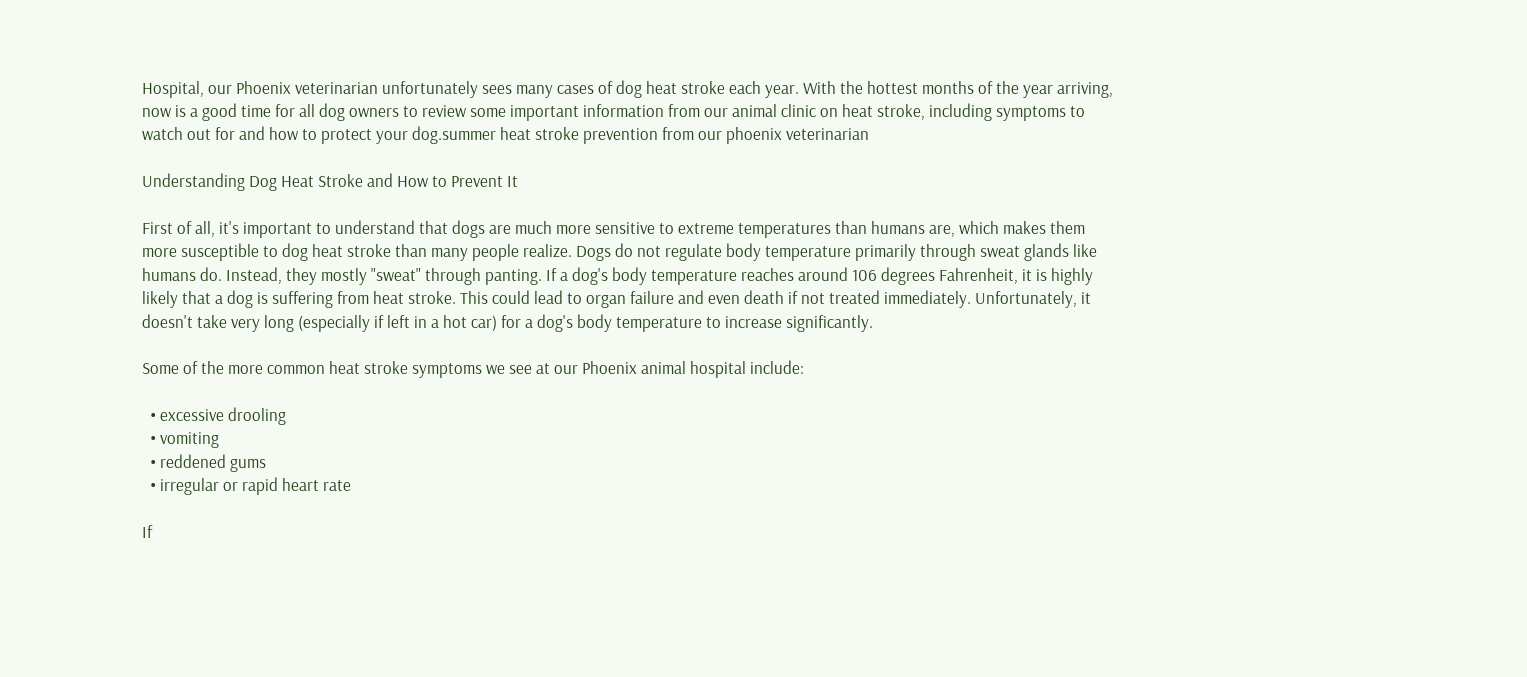Hospital, our Phoenix veterinarian unfortunately sees many cases of dog heat stroke each year. With the hottest months of the year arriving, now is a good time for all dog owners to review some important information from our animal clinic on heat stroke, including symptoms to watch out for and how to protect your dog.summer heat stroke prevention from our phoenix veterinarian

Understanding Dog Heat Stroke and How to Prevent It

First of all, it's important to understand that dogs are much more sensitive to extreme temperatures than humans are, which makes them more susceptible to dog heat stroke than many people realize. Dogs do not regulate body temperature primarily through sweat glands like humans do. Instead, they mostly "sweat" through panting. If a dog's body temperature reaches around 106 degrees Fahrenheit, it is highly likely that a dog is suffering from heat stroke. This could lead to organ failure and even death if not treated immediately. Unfortunately, it doesn't take very long (especially if left in a hot car) for a dog's body temperature to increase significantly.

Some of the more common heat stroke symptoms we see at our Phoenix animal hospital include:

  • excessive drooling
  • vomiting
  • reddened gums
  • irregular or rapid heart rate

If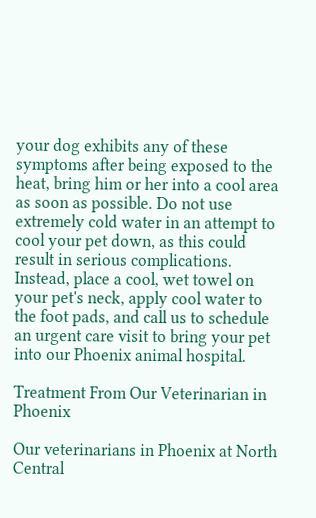your dog exhibits any of these symptoms after being exposed to the heat, bring him or her into a cool area as soon as possible. Do not use extremely cold water in an attempt to cool your pet down, as this could result in serious complications. Instead, place a cool, wet towel on your pet's neck, apply cool water to the foot pads, and call us to schedule an urgent care visit to bring your pet into our Phoenix animal hospital.

Treatment From Our Veterinarian in Phoenix

Our veterinarians in Phoenix at North Central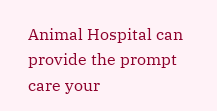Animal Hospital can provide the prompt care your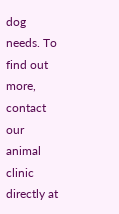dog needs. To find out more, contact our animal clinic directly at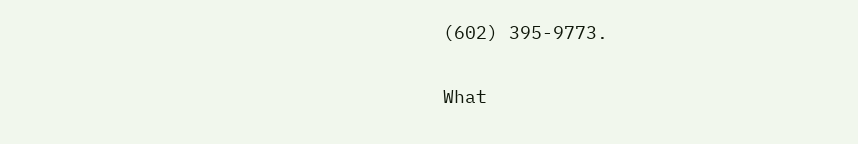(602) 395-9773.

What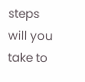steps will you take to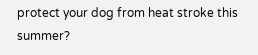protect your dog from heat stroke this summer?